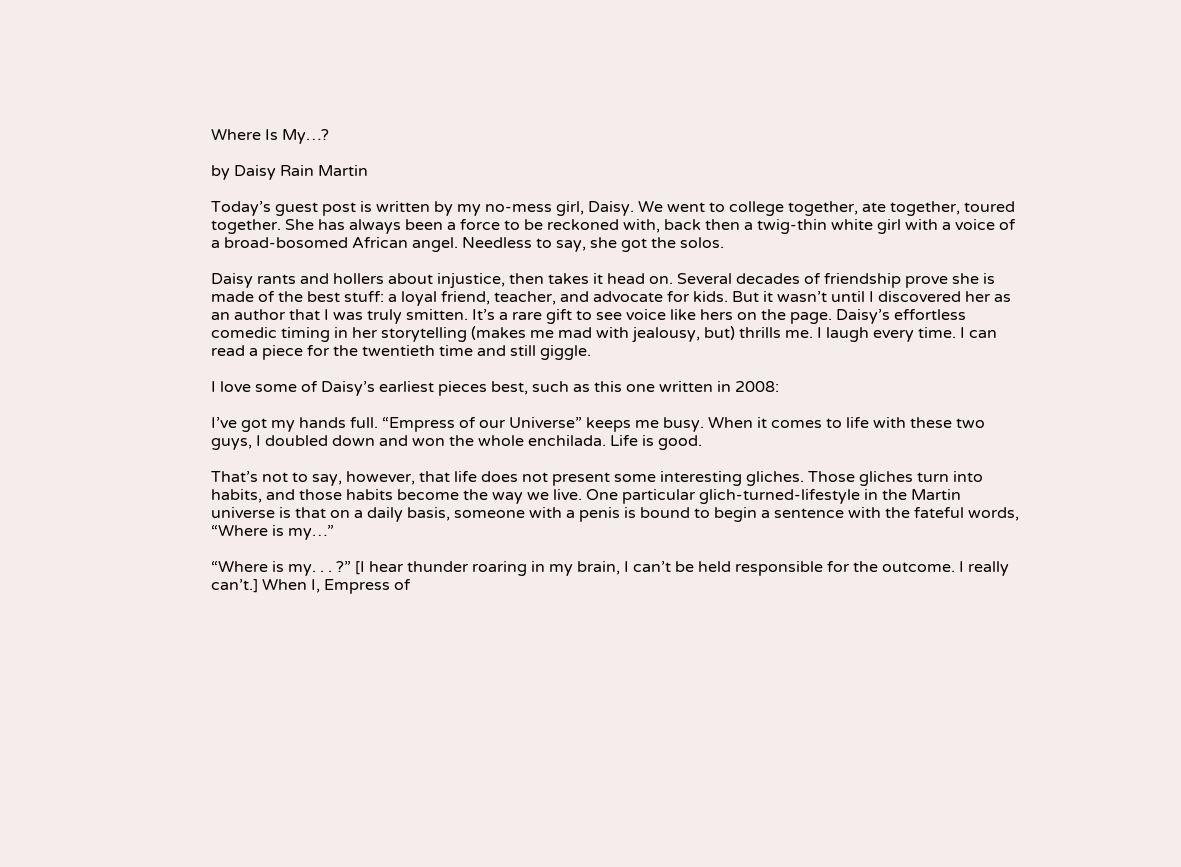Where Is My…?

by Daisy Rain Martin

Today’s guest post is written by my no-mess girl, Daisy. We went to college together, ate together, toured together. She has always been a force to be reckoned with, back then a twig-thin white girl with a voice of a broad-bosomed African angel. Needless to say, she got the solos.

Daisy rants and hollers about injustice, then takes it head on. Several decades of friendship prove she is made of the best stuff: a loyal friend, teacher, and advocate for kids. But it wasn’t until I discovered her as an author that I was truly smitten. It’s a rare gift to see voice like hers on the page. Daisy’s effortless comedic timing in her storytelling (makes me mad with jealousy, but) thrills me. I laugh every time. I can read a piece for the twentieth time and still giggle.

I love some of Daisy’s earliest pieces best, such as this one written in 2008:

I’ve got my hands full. “Empress of our Universe” keeps me busy. When it comes to life with these two guys, I doubled down and won the whole enchilada. Life is good.

That’s not to say, however, that life does not present some interesting gliches. Those gliches turn into habits, and those habits become the way we live. One particular glich-turned-lifestyle in the Martin universe is that on a daily basis, someone with a penis is bound to begin a sentence with the fateful words, “Where is my…”

“Where is my. . . ?” [I hear thunder roaring in my brain, I can’t be held responsible for the outcome. I really can’t.] When I, Empress of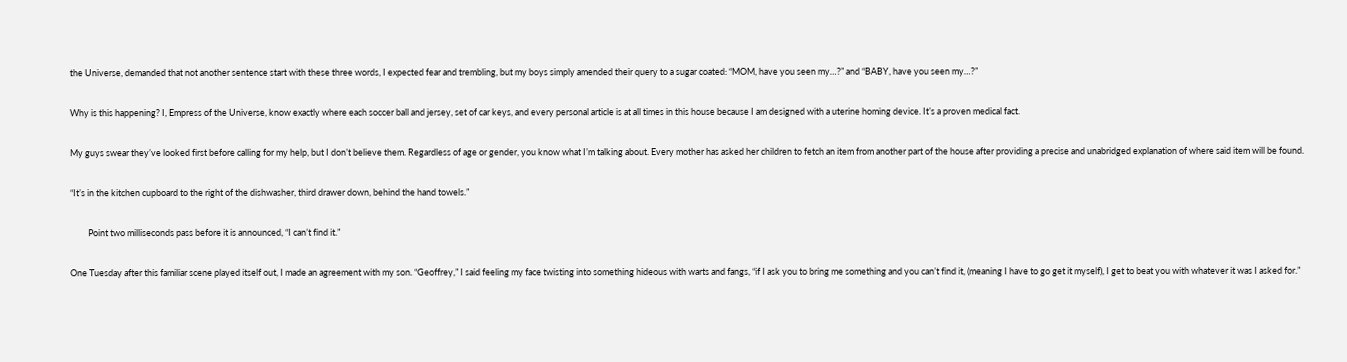the Universe, demanded that not another sentence start with these three words, I expected fear and trembling, but my boys simply amended their query to a sugar coated: “MOM, have you seen my…?” and “BABY, have you seen my…?”

Why is this happening? I, Empress of the Universe, know exactly where each soccer ball and jersey, set of car keys, and every personal article is at all times in this house because I am designed with a uterine homing device. It’s a proven medical fact.

My guys swear they’ve looked first before calling for my help, but I don’t believe them. Regardless of age or gender, you know what I’m talking about. Every mother has asked her children to fetch an item from another part of the house after providing a precise and unabridged explanation of where said item will be found.

“It’s in the kitchen cupboard to the right of the dishwasher, third drawer down, behind the hand towels.”

         Point two milliseconds pass before it is announced, “I can’t find it.”

One Tuesday after this familiar scene played itself out, I made an agreement with my son. “Geoffrey,” I said feeling my face twisting into something hideous with warts and fangs, “if I ask you to bring me something and you can’t find it, (meaning I have to go get it myself), I get to beat you with whatever it was I asked for.”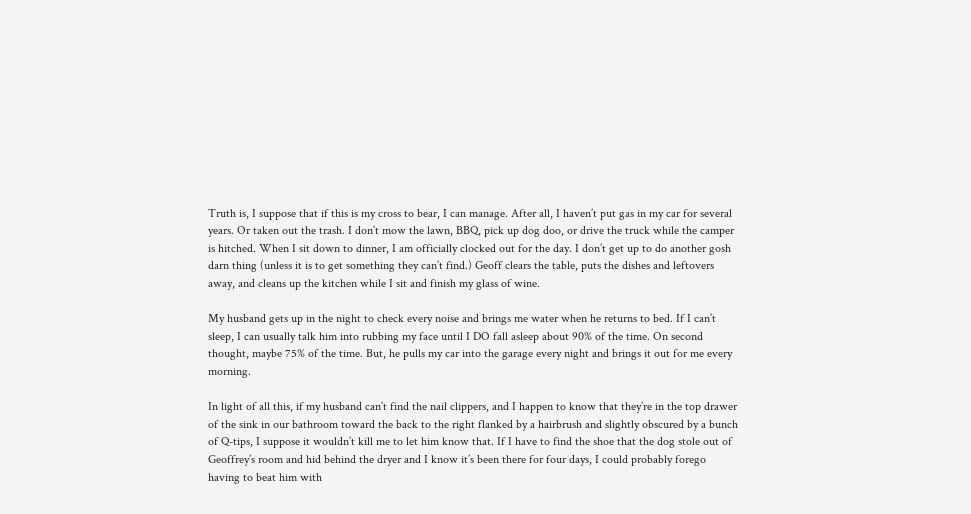Truth is, I suppose that if this is my cross to bear, I can manage. After all, I haven’t put gas in my car for several years. Or taken out the trash. I don’t mow the lawn, BBQ, pick up dog doo, or drive the truck while the camper is hitched. When I sit down to dinner, I am officially clocked out for the day. I don’t get up to do another gosh darn thing (unless it is to get something they can’t find.) Geoff clears the table, puts the dishes and leftovers away, and cleans up the kitchen while I sit and finish my glass of wine.

My husband gets up in the night to check every noise and brings me water when he returns to bed. If I can’t sleep, I can usually talk him into rubbing my face until I DO fall asleep about 90% of the time. On second thought, maybe 75% of the time. But, he pulls my car into the garage every night and brings it out for me every morning.

In light of all this, if my husband can’t find the nail clippers, and I happen to know that they’re in the top drawer of the sink in our bathroom toward the back to the right flanked by a hairbrush and slightly obscured by a bunch of Q-tips, I suppose it wouldn’t kill me to let him know that. If I have to find the shoe that the dog stole out of Geoffrey’s room and hid behind the dryer and I know it’s been there for four days, I could probably forego having to beat him with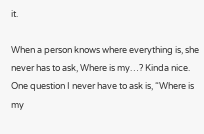it.

When a person knows where everything is, she never has to ask, Where is my…? Kinda nice. One question I never have to ask is, “Where is my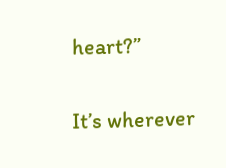heart?”

It’s wherever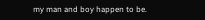my man and boy happen to be.